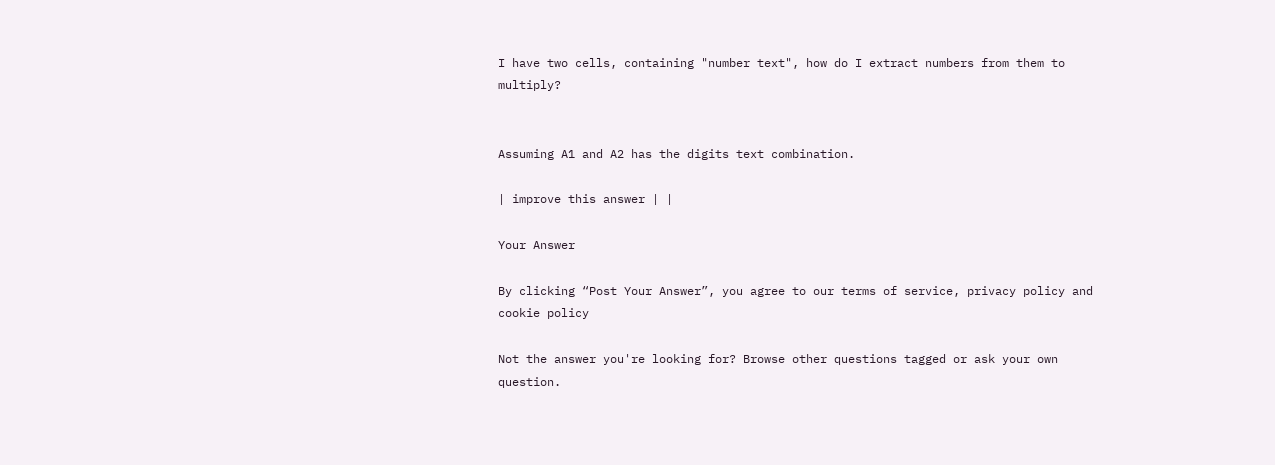I have two cells, containing "number text", how do I extract numbers from them to multiply?


Assuming A1 and A2 has the digits text combination.

| improve this answer | |

Your Answer

By clicking “Post Your Answer”, you agree to our terms of service, privacy policy and cookie policy

Not the answer you're looking for? Browse other questions tagged or ask your own question.